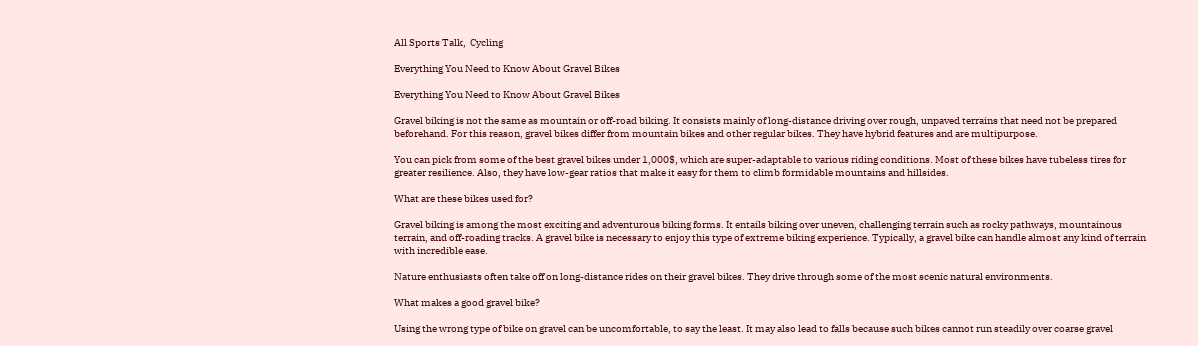All Sports Talk,  Cycling

Everything You Need to Know About Gravel Bikes

Everything You Need to Know About Gravel Bikes

Gravel biking is not the same as mountain or off-road biking. It consists mainly of long-distance driving over rough, unpaved terrains that need not be prepared beforehand. For this reason, gravel bikes differ from mountain bikes and other regular bikes. They have hybrid features and are multipurpose.

You can pick from some of the best gravel bikes under 1,000$, which are super-adaptable to various riding conditions. Most of these bikes have tubeless tires for greater resilience. Also, they have low-gear ratios that make it easy for them to climb formidable mountains and hillsides.

What are these bikes used for?

Gravel biking is among the most exciting and adventurous biking forms. It entails biking over uneven, challenging terrain such as rocky pathways, mountainous terrain, and off-roading tracks. A gravel bike is necessary to enjoy this type of extreme biking experience. Typically, a gravel bike can handle almost any kind of terrain with incredible ease.

Nature enthusiasts often take off on long-distance rides on their gravel bikes. They drive through some of the most scenic natural environments.

What makes a good gravel bike?

Using the wrong type of bike on gravel can be uncomfortable, to say the least. It may also lead to falls because such bikes cannot run steadily over coarse gravel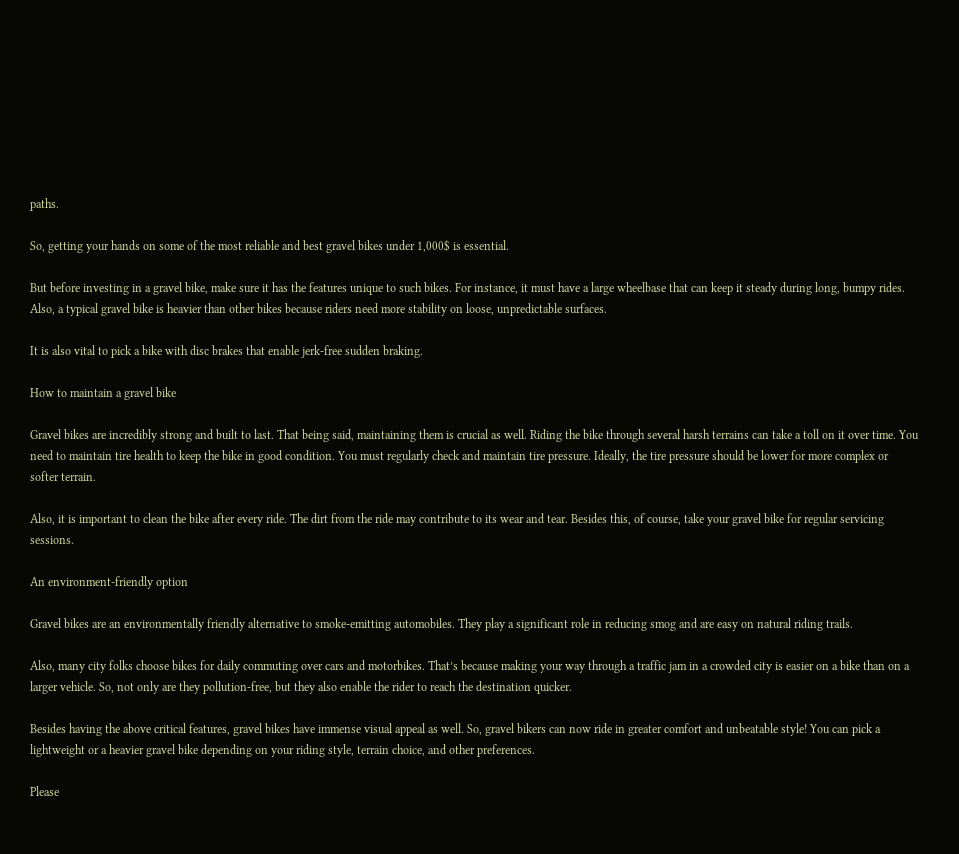paths.

So, getting your hands on some of the most reliable and best gravel bikes under 1,000$ is essential.

But before investing in a gravel bike, make sure it has the features unique to such bikes. For instance, it must have a large wheelbase that can keep it steady during long, bumpy rides. Also, a typical gravel bike is heavier than other bikes because riders need more stability on loose, unpredictable surfaces.

It is also vital to pick a bike with disc brakes that enable jerk-free sudden braking.

How to maintain a gravel bike

Gravel bikes are incredibly strong and built to last. That being said, maintaining them is crucial as well. Riding the bike through several harsh terrains can take a toll on it over time. You need to maintain tire health to keep the bike in good condition. You must regularly check and maintain tire pressure. Ideally, the tire pressure should be lower for more complex or softer terrain.

Also, it is important to clean the bike after every ride. The dirt from the ride may contribute to its wear and tear. Besides this, of course, take your gravel bike for regular servicing sessions.

An environment-friendly option

Gravel bikes are an environmentally friendly alternative to smoke-emitting automobiles. They play a significant role in reducing smog and are easy on natural riding trails.

Also, many city folks choose bikes for daily commuting over cars and motorbikes. That’s because making your way through a traffic jam in a crowded city is easier on a bike than on a larger vehicle. So, not only are they pollution-free, but they also enable the rider to reach the destination quicker.

Besides having the above critical features, gravel bikes have immense visual appeal as well. So, gravel bikers can now ride in greater comfort and unbeatable style! You can pick a lightweight or a heavier gravel bike depending on your riding style, terrain choice, and other preferences.

Please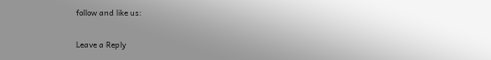follow and like us:

Leave a Reply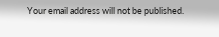Your email address will not be published.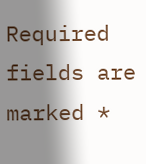Required fields are marked *